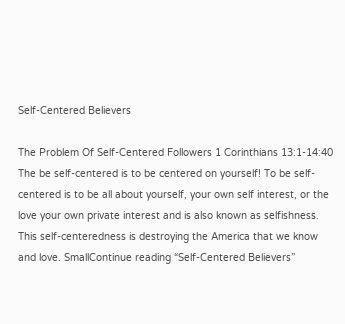Self-Centered Believers

The Problem Of Self-Centered Followers 1 Corinthians 13:1-14:40 The be self-centered is to be centered on yourself! To be self-centered is to be all about yourself, your own self interest, or the love your own private interest and is also known as selfishness. This self-centeredness is destroying the America that we know and love. SmallContinue reading “Self-Centered Believers”